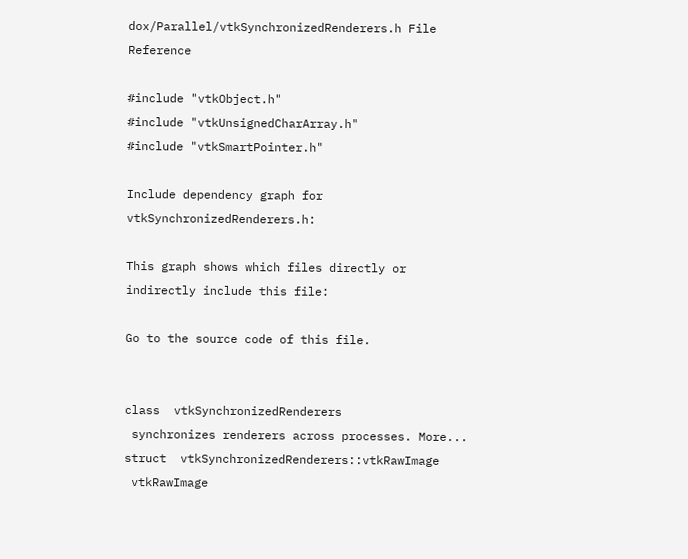dox/Parallel/vtkSynchronizedRenderers.h File Reference

#include "vtkObject.h"
#include "vtkUnsignedCharArray.h"
#include "vtkSmartPointer.h"

Include dependency graph for vtkSynchronizedRenderers.h:

This graph shows which files directly or indirectly include this file:

Go to the source code of this file.


class  vtkSynchronizedRenderers
 synchronizes renderers across processes. More...
struct  vtkSynchronizedRenderers::vtkRawImage
 vtkRawImage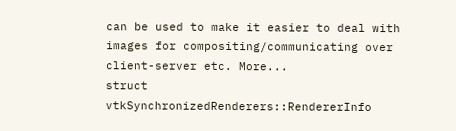can be used to make it easier to deal with images for compositing/communicating over client-server etc. More...
struct  vtkSynchronizedRenderers::RendererInfo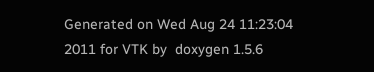Generated on Wed Aug 24 11:23:04 2011 for VTK by  doxygen 1.5.6